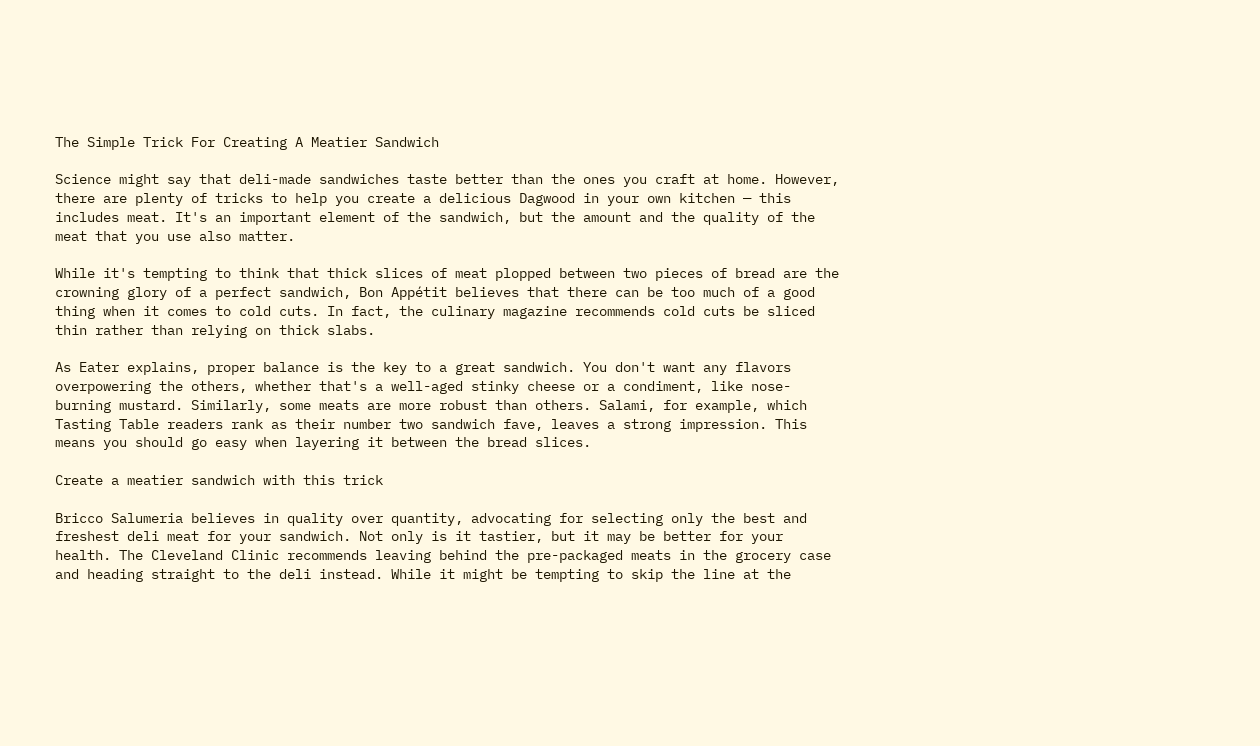The Simple Trick For Creating A Meatier Sandwich

Science might say that deli-made sandwiches taste better than the ones you craft at home. However, there are plenty of tricks to help you create a delicious Dagwood in your own kitchen — this includes meat. It's an important element of the sandwich, but the amount and the quality of the meat that you use also matter.

While it's tempting to think that thick slices of meat plopped between two pieces of bread are the crowning glory of a perfect sandwich, Bon Appétit believes that there can be too much of a good thing when it comes to cold cuts. In fact, the culinary magazine recommends cold cuts be sliced thin rather than relying on thick slabs.

As Eater explains, proper balance is the key to a great sandwich. You don't want any flavors overpowering the others, whether that's a well-aged stinky cheese or a condiment, like nose-burning mustard. Similarly, some meats are more robust than others. Salami, for example, which Tasting Table readers rank as their number two sandwich fave, leaves a strong impression. This means you should go easy when layering it between the bread slices.

Create a meatier sandwich with this trick

Bricco Salumeria believes in quality over quantity, advocating for selecting only the best and freshest deli meat for your sandwich. Not only is it tastier, but it may be better for your health. The Cleveland Clinic recommends leaving behind the pre-packaged meats in the grocery case and heading straight to the deli instead. While it might be tempting to skip the line at the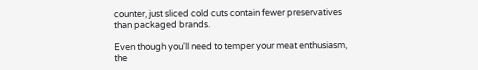counter, just sliced cold cuts contain fewer preservatives than packaged brands.

Even though you'll need to temper your meat enthusiasm, the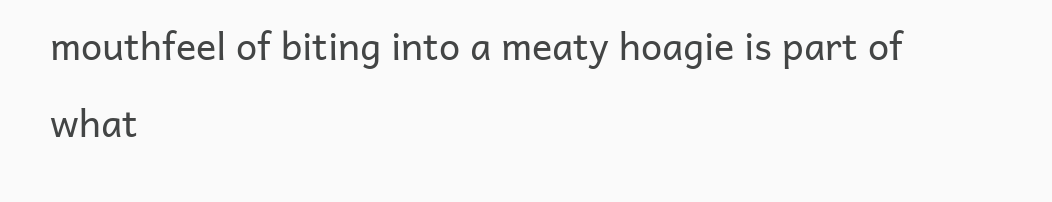mouthfeel of biting into a meaty hoagie is part of what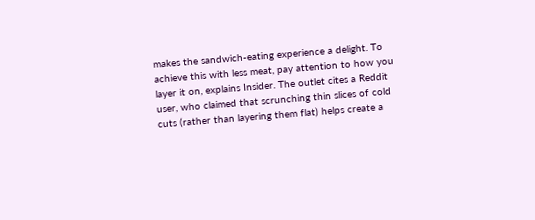makes the sandwich-eating experience a delight. To achieve this with less meat, pay attention to how you layer it on, explains Insider. The outlet cites a Reddit user, who claimed that scrunching thin slices of cold cuts (rather than layering them flat) helps create a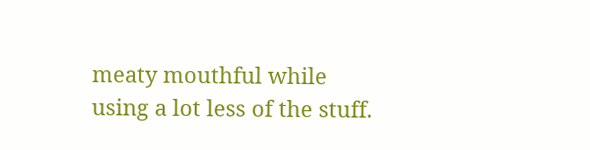meaty mouthful while using a lot less of the stuff.